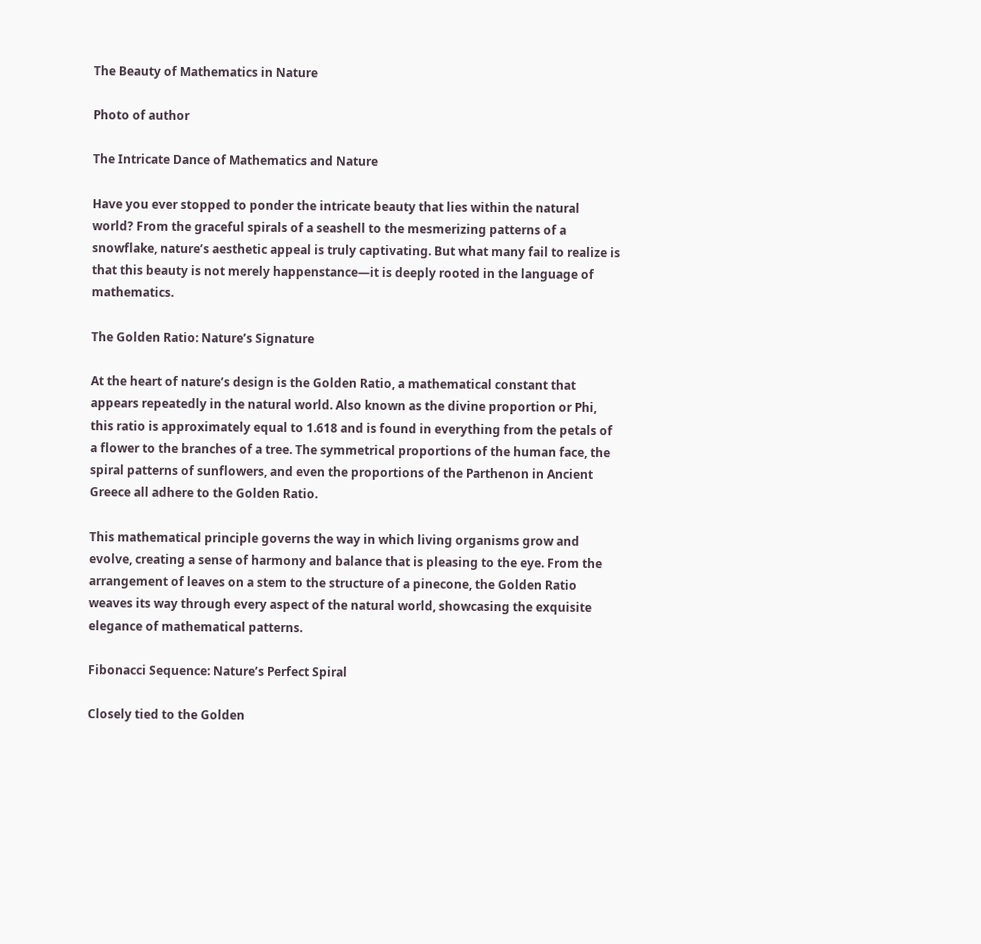The Beauty of Mathematics in Nature

Photo of author

The Intricate Dance of Mathematics and Nature

Have you ever stopped to ponder the intricate beauty that lies within the natural world? From the graceful spirals of a seashell to the mesmerizing patterns of a snowflake, nature’s aesthetic appeal is truly captivating. But what many fail to realize is that this beauty is not merely happenstance—it is deeply rooted in the language of mathematics.

The Golden Ratio: Nature’s Signature

At the heart of nature’s design is the Golden Ratio, a mathematical constant that appears repeatedly in the natural world. Also known as the divine proportion or Phi, this ratio is approximately equal to 1.618 and is found in everything from the petals of a flower to the branches of a tree. The symmetrical proportions of the human face, the spiral patterns of sunflowers, and even the proportions of the Parthenon in Ancient Greece all adhere to the Golden Ratio.

This mathematical principle governs the way in which living organisms grow and evolve, creating a sense of harmony and balance that is pleasing to the eye. From the arrangement of leaves on a stem to the structure of a pinecone, the Golden Ratio weaves its way through every aspect of the natural world, showcasing the exquisite elegance of mathematical patterns.

Fibonacci Sequence: Nature’s Perfect Spiral

Closely tied to the Golden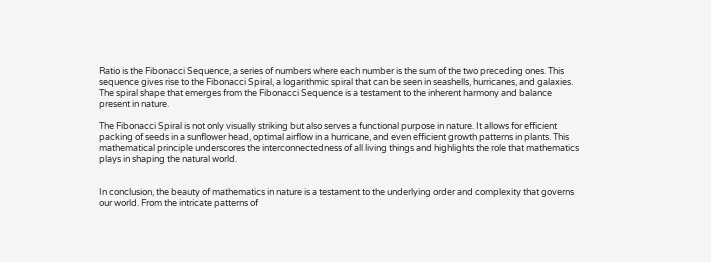Ratio is the Fibonacci Sequence, a series of numbers where each number is the sum of the two preceding ones. This sequence gives rise to the Fibonacci Spiral, a logarithmic spiral that can be seen in seashells, hurricanes, and galaxies. The spiral shape that emerges from the Fibonacci Sequence is a testament to the inherent harmony and balance present in nature.

The Fibonacci Spiral is not only visually striking but also serves a functional purpose in nature. It allows for efficient packing of seeds in a sunflower head, optimal airflow in a hurricane, and even efficient growth patterns in plants. This mathematical principle underscores the interconnectedness of all living things and highlights the role that mathematics plays in shaping the natural world.


In conclusion, the beauty of mathematics in nature is a testament to the underlying order and complexity that governs our world. From the intricate patterns of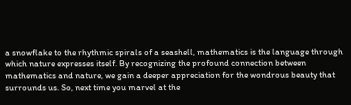a snowflake to the rhythmic spirals of a seashell, mathematics is the language through which nature expresses itself. By recognizing the profound connection between mathematics and nature, we gain a deeper appreciation for the wondrous beauty that surrounds us. So, next time you marvel at the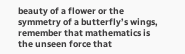beauty of a flower or the symmetry of a butterfly’s wings, remember that mathematics is the unseen force that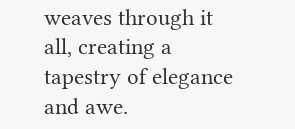weaves through it all, creating a tapestry of elegance and awe.